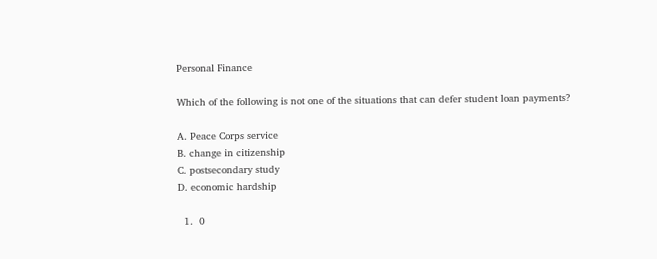Personal Finance

Which of the following is not one of the situations that can defer student loan payments?

A. Peace Corps service
B. change in citizenship
C. postsecondary study
D. economic hardship

  1.  0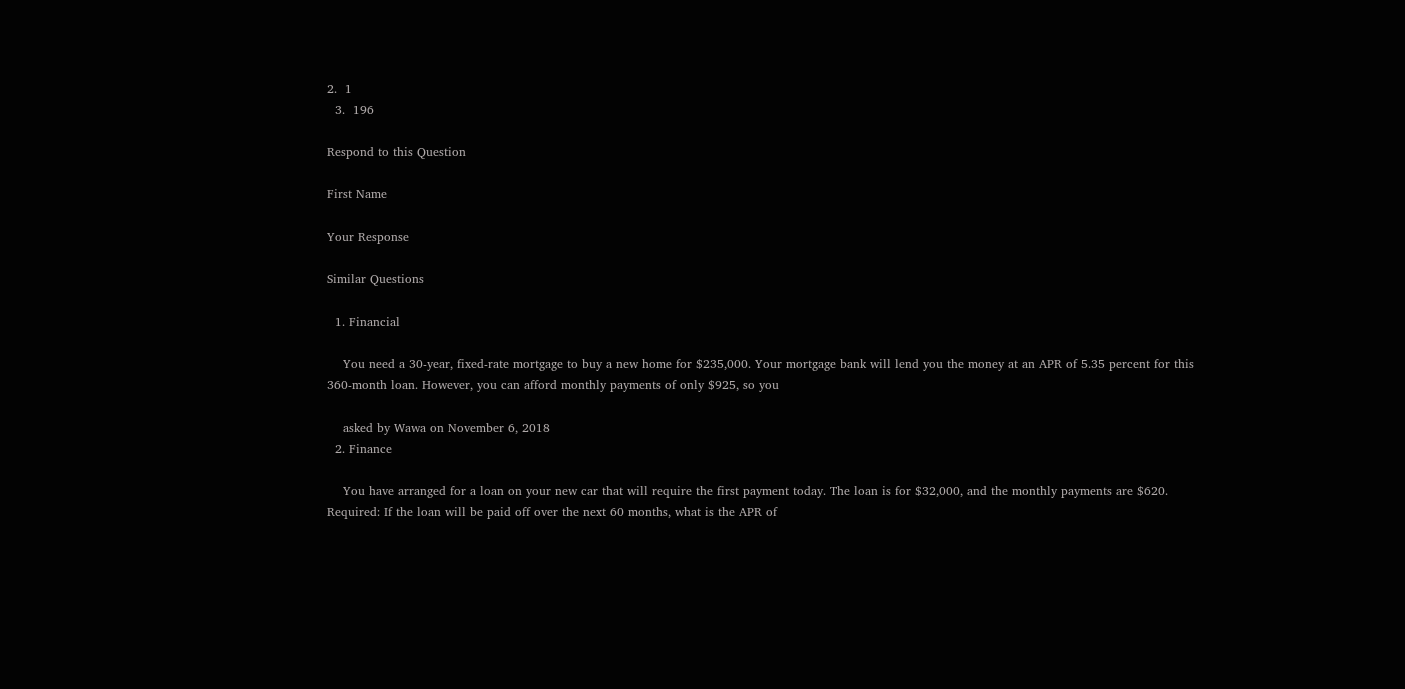2.  1
  3.  196

Respond to this Question

First Name

Your Response

Similar Questions

  1. Financial

    You need a 30-year, fixed-rate mortgage to buy a new home for $235,000. Your mortgage bank will lend you the money at an APR of 5.35 percent for this 360-month loan. However, you can afford monthly payments of only $925, so you

    asked by Wawa on November 6, 2018
  2. Finance

    You have arranged for a loan on your new car that will require the first payment today. The loan is for $32,000, and the monthly payments are $620. Required: If the loan will be paid off over the next 60 months, what is the APR of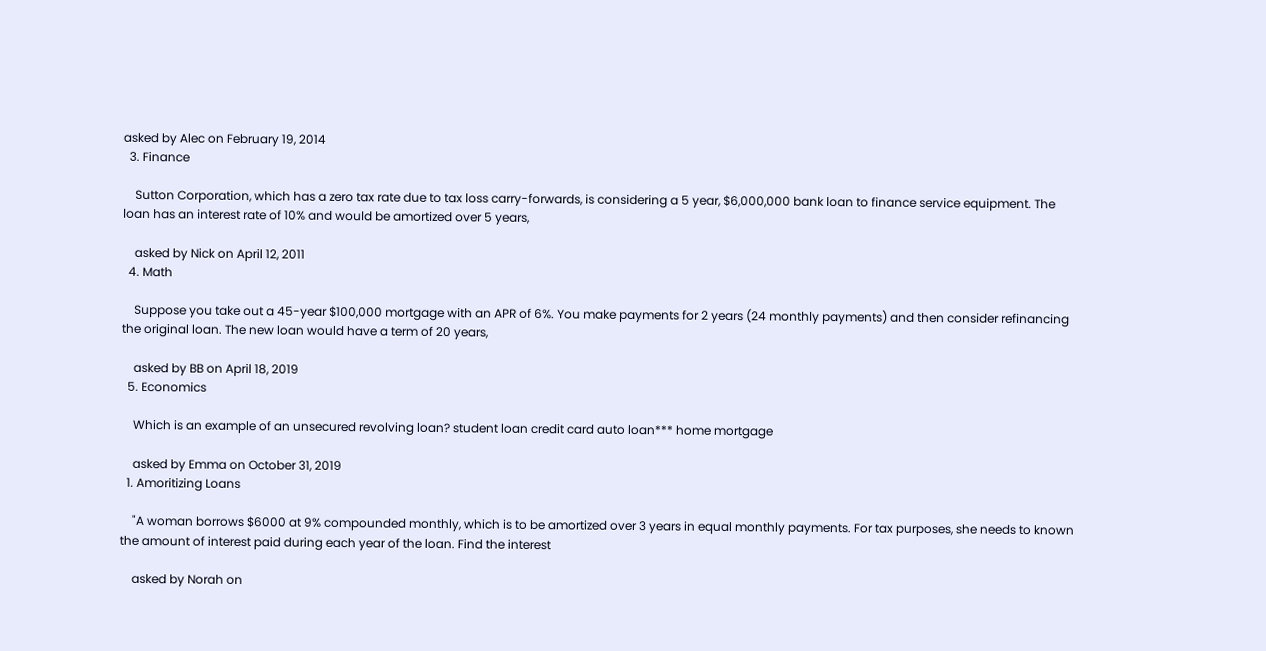asked by Alec on February 19, 2014
  3. Finance

    Sutton Corporation, which has a zero tax rate due to tax loss carry-forwards, is considering a 5 year, $6,000,000 bank loan to finance service equipment. The loan has an interest rate of 10% and would be amortized over 5 years,

    asked by Nick on April 12, 2011
  4. Math

    Suppose you take out a 45-year $100,000 mortgage with an APR of 6%. You make payments for 2 years (24 monthly payments) and then consider refinancing the original loan. The new loan would have a term of 20 years,

    asked by BB on April 18, 2019
  5. Economics

    Which is an example of an unsecured revolving loan? student loan credit card auto loan*** home mortgage

    asked by Emma on October 31, 2019
  1. Amoritizing Loans

    "A woman borrows $6000 at 9% compounded monthly, which is to be amortized over 3 years in equal monthly payments. For tax purposes, she needs to known the amount of interest paid during each year of the loan. Find the interest

    asked by Norah on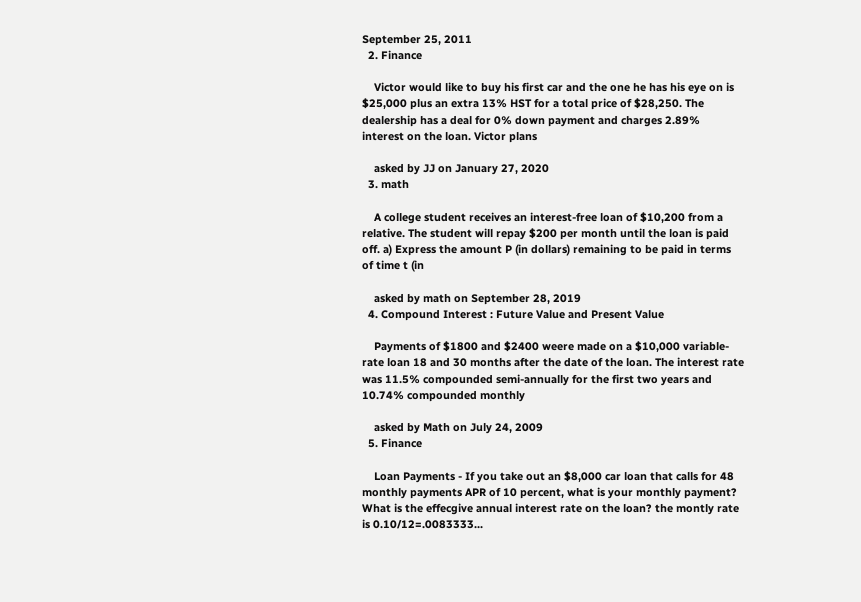September 25, 2011
  2. Finance

    Victor would like to buy his first car and the one he has his eye on is $25,000 plus an extra 13% HST for a total price of $28,250. The dealership has a deal for 0% down payment and charges 2.89% interest on the loan. Victor plans

    asked by JJ on January 27, 2020
  3. math

    A college student receives an interest-free loan of $10,200 from a relative. The student will repay $200 per month until the loan is paid off. a) Express the amount P (in dollars) remaining to be paid in terms of time t (in

    asked by math on September 28, 2019
  4. Compound Interest : Future Value and Present Value

    Payments of $1800 and $2400 weere made on a $10,000 variable-rate loan 18 and 30 months after the date of the loan. The interest rate was 11.5% compounded semi-annually for the first two years and 10.74% compounded monthly

    asked by Math on July 24, 2009
  5. Finance

    Loan Payments - If you take out an $8,000 car loan that calls for 48 monthly payments APR of 10 percent, what is your monthly payment? What is the effecgive annual interest rate on the loan? the montly rate is 0.10/12=.0083333...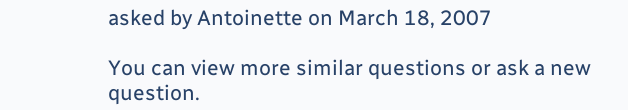asked by Antoinette on March 18, 2007

You can view more similar questions or ask a new question.